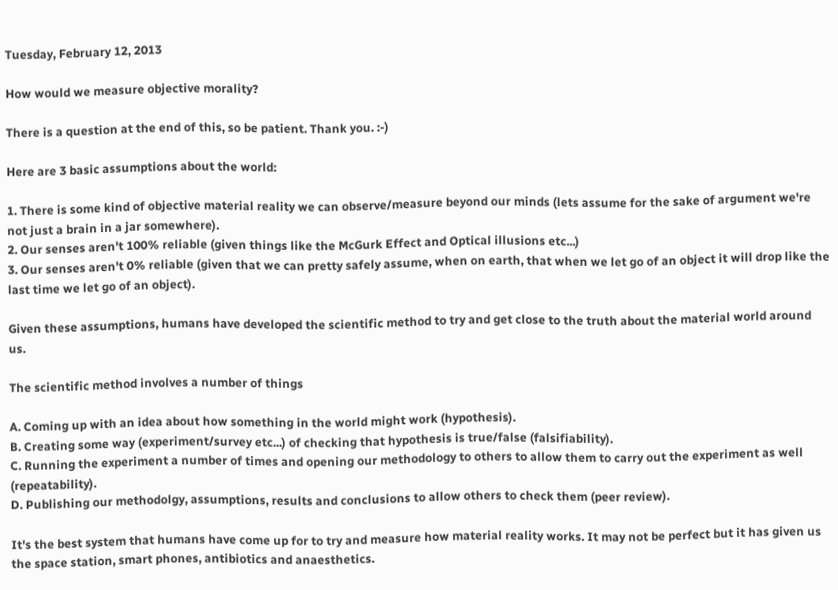Tuesday, February 12, 2013

How would we measure objective morality?

There is a question at the end of this, so be patient. Thank you. :-)

Here are 3 basic assumptions about the world:

1. There is some kind of objective material reality we can observe/measure beyond our minds (lets assume for the sake of argument we're not just a brain in a jar somewhere).
2. Our senses aren't 100% reliable (given things like the McGurk Effect and Optical illusions etc...)
3. Our senses aren't 0% reliable (given that we can pretty safely assume, when on earth, that when we let go of an object it will drop like the last time we let go of an object).

Given these assumptions, humans have developed the scientific method to try and get close to the truth about the material world around us.

The scientific method involves a number of things

A. Coming up with an idea about how something in the world might work (hypothesis).
B. Creating some way (experiment/survey etc...) of checking that hypothesis is true/false (falsifiability).
C. Running the experiment a number of times and opening our methodology to others to allow them to carry out the experiment as well (repeatability).
D. Publishing our methodolgy, assumptions, results and conclusions to allow others to check them (peer review).

It's the best system that humans have come up for to try and measure how material reality works. It may not be perfect but it has given us the space station, smart phones, antibiotics and anaesthetics.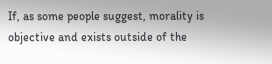If, as some people suggest, morality is objective and exists outside of the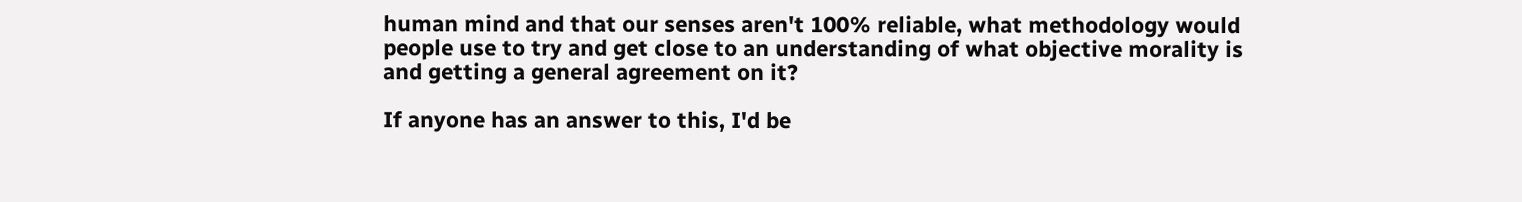human mind and that our senses aren't 100% reliable, what methodology would people use to try and get close to an understanding of what objective morality is and getting a general agreement on it?

If anyone has an answer to this, I'd be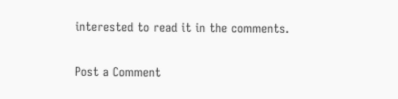interested to read it in the comments.

Post a Comment